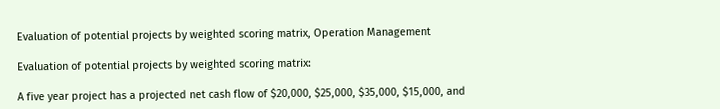Evaluation of potential projects by weighted scoring matrix, Operation Management

Evaluation of potential projects by weighted scoring matrix:

A five year project has a projected net cash flow of $20,000, $25,000, $35,000, $15,000, and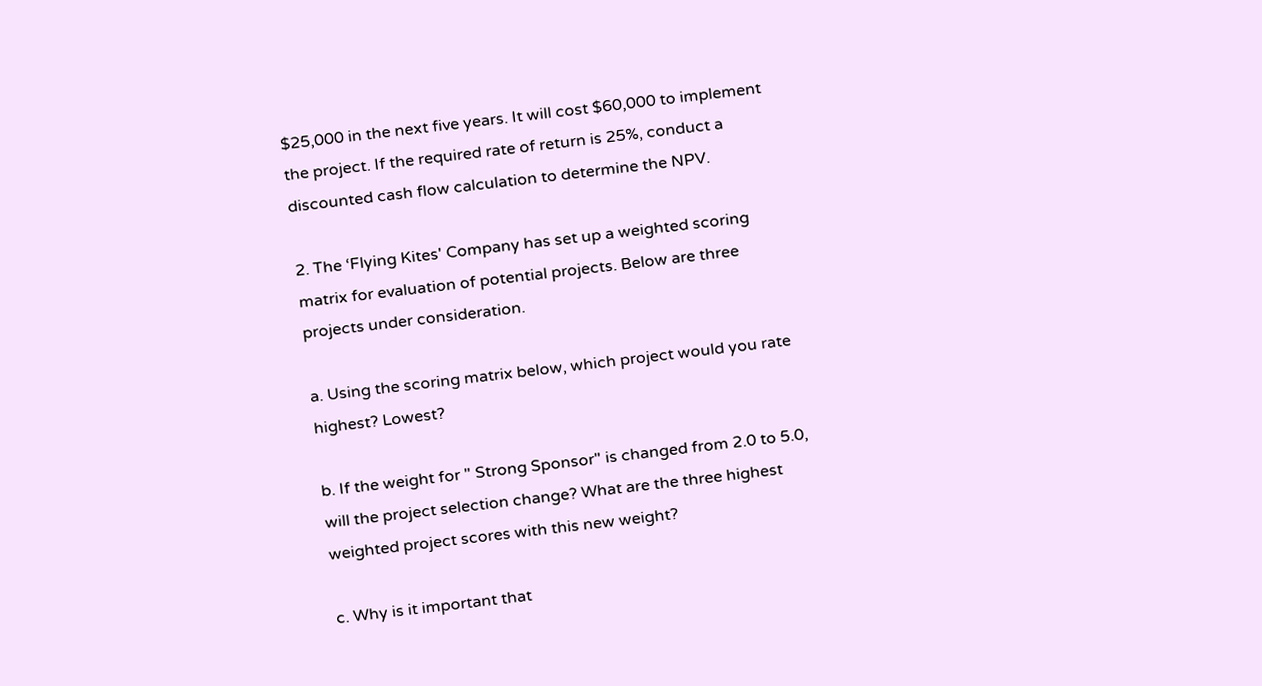$25,000 in the next five years. It will cost $60,000 to implement the project. If the required rate of return is 25%, conduct a discounted cash flow calculation to determine the NPV.

2. The ‘Flying Kites' Company has set up a weighted scoring matrix for evaluation of potential projects. Below are three projects under consideration.

a. Using the scoring matrix below, which project would you rate highest? Lowest?

b. If the weight for " Strong Sponsor" is changed from 2.0 to 5.0, will the project selection change? What are the three highest weighted project scores with this new weight?

c. Why is it important that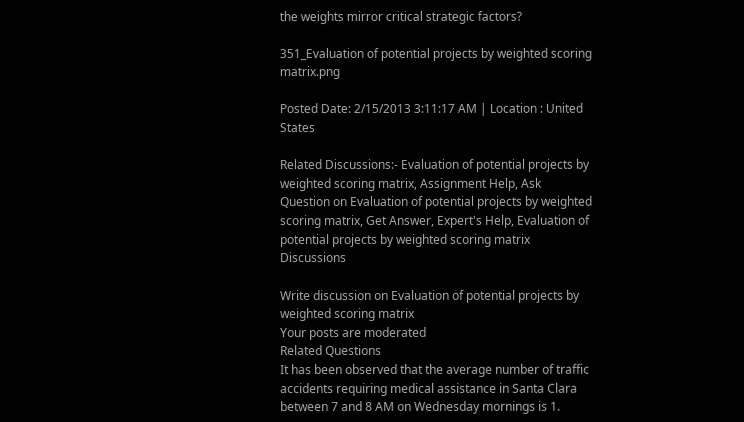the weights mirror critical strategic factors?

351_Evaluation of potential projects by weighted scoring matrix.png

Posted Date: 2/15/2013 3:11:17 AM | Location : United States

Related Discussions:- Evaluation of potential projects by weighted scoring matrix, Assignment Help, Ask Question on Evaluation of potential projects by weighted scoring matrix, Get Answer, Expert's Help, Evaluation of potential projects by weighted scoring matrix Discussions

Write discussion on Evaluation of potential projects by weighted scoring matrix
Your posts are moderated
Related Questions
It has been observed that the average number of traffic accidents requiring medical assistance in Santa Clara between 7 and 8 AM on Wednesday mornings is 1.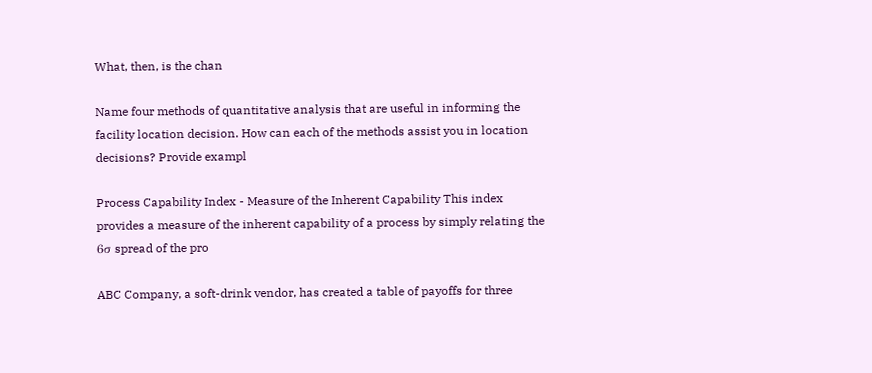What, then, is the chan

Name four methods of quantitative analysis that are useful in informing the facility location decision. How can each of the methods assist you in location decisions? Provide exampl

Process Capability Index - Measure of the Inherent Capability This index provides a measure of the inherent capability of a process by simply relating the 6σ spread of the pro

ABC Company, a soft-drink vendor, has created a table of payoffs for three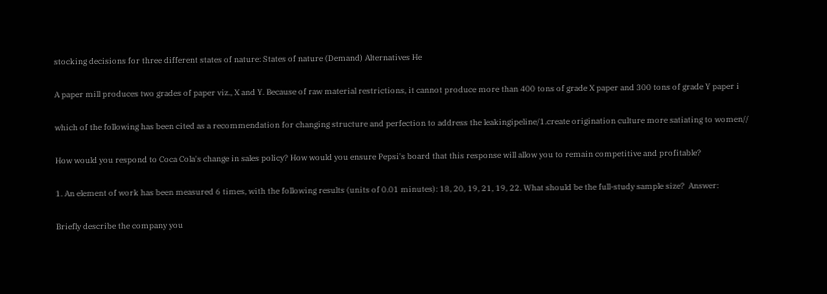stocking decisions for three different states of nature: States of nature (Demand) Alternatives He

A paper mill produces two grades of paper viz., X and Y. Because of raw material restrictions, it cannot produce more than 400 tons of grade X paper and 300 tons of grade Y paper i

which of the following has been cited as a recommendation for changing structure and perfection to address the leakingipeline/1.create origination culture more satiating to women//

How would you respond to Coca Cola's change in sales policy? How would you ensure Pepsi's board that this response will allow you to remain competitive and profitable?

1. An element of work has been measured 6 times, with the following results (units of 0.01 minutes): 18, 20, 19, 21, 19, 22. What should be the full-study sample size?  Answer:

Briefly describe the company you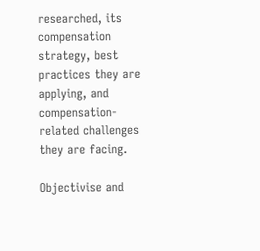researched, its compensation strategy, best practices they are applying, and compensation-related challenges they are facing.

Objectivise and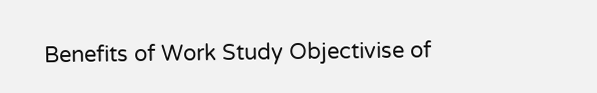Benefits of Work Study Objectivise of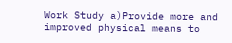Work Study a)Provide more and improved physical means to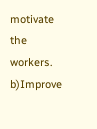motivate the workers. b)Improve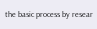the basic process by resear